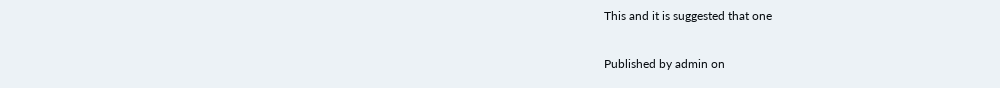This and it is suggested that one

Published by admin on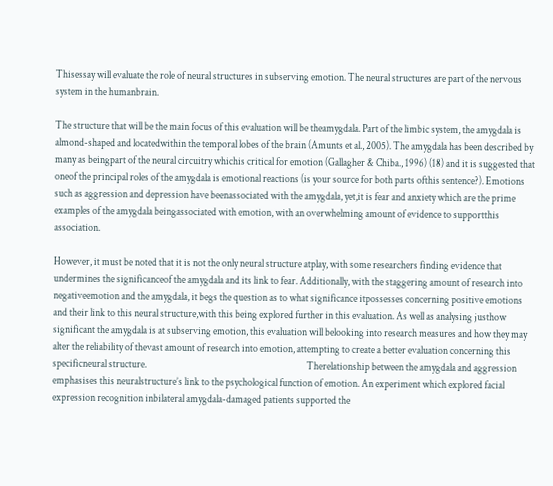Thisessay will evaluate the role of neural structures in subserving emotion. The neural structures are part of the nervous system in the humanbrain.

The structure that will be the main focus of this evaluation will be theamygdala. Part of the limbic system, the amygdala is almond-shaped and locatedwithin the temporal lobes of the brain (Amunts et al., 2005). The amygdala has been described by many as beingpart of the neural circuitry whichis critical for emotion (Gallagher & Chiba., 1996) (18) and it is suggested that oneof the principal roles of the amygdala is emotional reactions (is your source for both parts ofthis sentence?). Emotions such as aggression and depression have beenassociated with the amygdala, yet,it is fear and anxiety which are the prime examples of the amygdala beingassociated with emotion, with an overwhelming amount of evidence to supportthis association.

However, it must be noted that it is not the only neural structure atplay, with some researchers finding evidence that undermines the significanceof the amygdala and its link to fear. Additionally, with the staggering amount of research into negativeemotion and the amygdala, it begs the question as to what significance itpossesses concerning positive emotions and their link to this neural structure,with this being explored further in this evaluation. As well as analysing justhow significant the amygdala is at subserving emotion, this evaluation will belooking into research measures and how they may alter the reliability of thevast amount of research into emotion, attempting to create a better evaluation concerning this specificneural structure.                                                                                Therelationship between the amygdala and aggression emphasises this neuralstructure’s link to the psychological function of emotion. An experiment which explored facial expression recognition inbilateral amygdala-damaged patients supported the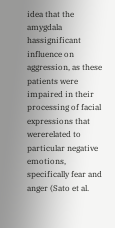idea that the amygdala hassignificant influence on aggression, as these patients were impaired in their processing of facial expressions that wererelated to particular negative emotions, specifically fear and anger (Sato et al.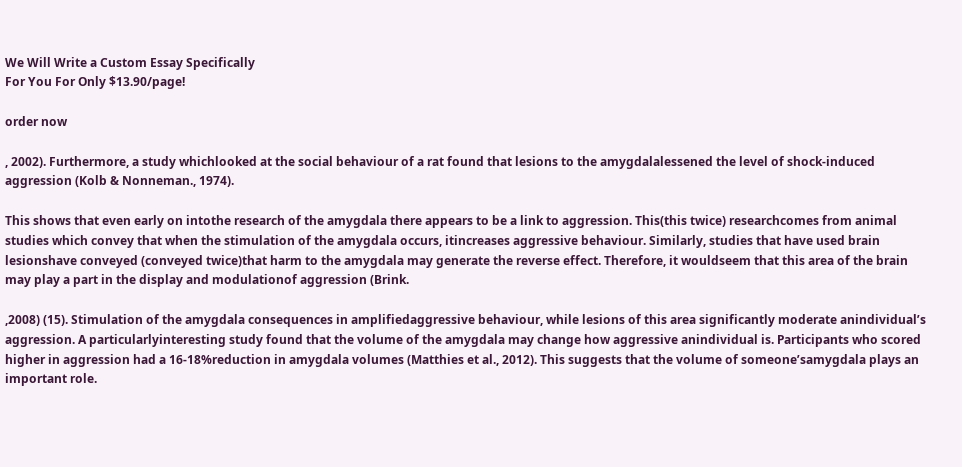We Will Write a Custom Essay Specifically
For You For Only $13.90/page!

order now

, 2002). Furthermore, a study whichlooked at the social behaviour of a rat found that lesions to the amygdalalessened the level of shock-induced aggression (Kolb & Nonneman., 1974).

This shows that even early on intothe research of the amygdala there appears to be a link to aggression. This(this twice) researchcomes from animal studies which convey that when the stimulation of the amygdala occurs, itincreases aggressive behaviour. Similarly, studies that have used brain lesionshave conveyed (conveyed twice)that harm to the amygdala may generate the reverse effect. Therefore, it wouldseem that this area of the brain may play a part in the display and modulationof aggression (Brink.

,2008) (15). Stimulation of the amygdala consequences in amplifiedaggressive behaviour, while lesions of this area significantly moderate anindividual’s aggression. A particularlyinteresting study found that the volume of the amygdala may change how aggressive anindividual is. Participants who scored higher in aggression had a 16-18%reduction in amygdala volumes (Matthies et al., 2012). This suggests that the volume of someone’samygdala plays an important role.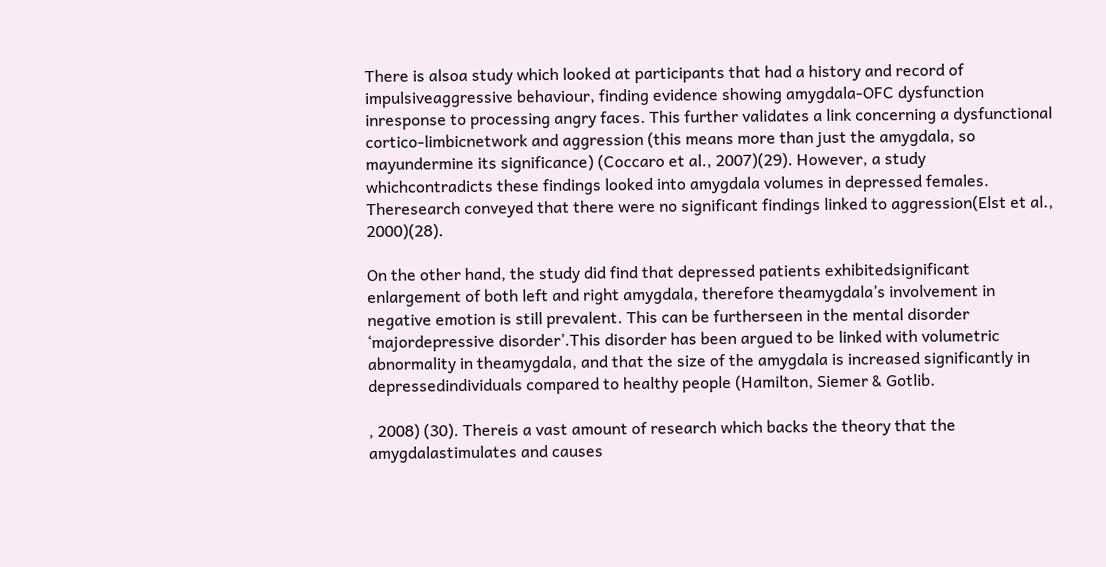There is alsoa study which looked at participants that had a history and record of impulsiveaggressive behaviour, finding evidence showing amygdala-OFC dysfunction inresponse to processing angry faces. This further validates a link concerning a dysfunctional cortico-limbicnetwork and aggression (this means more than just the amygdala, so mayundermine its significance) (Coccaro et al., 2007)(29). However, a study whichcontradicts these findings looked into amygdala volumes in depressed females. Theresearch conveyed that there were no significant findings linked to aggression(Elst et al., 2000)(28).

On the other hand, the study did find that depressed patients exhibitedsignificant enlargement of both left and right amygdala, therefore theamygdala’s involvement in negative emotion is still prevalent. This can be furtherseen in the mental disorder ‘majordepressive disorder’.This disorder has been argued to be linked with volumetric abnormality in theamygdala, and that the size of the amygdala is increased significantly in depressedindividuals compared to healthy people (Hamilton, Siemer & Gotlib.

, 2008) (30). Thereis a vast amount of research which backs the theory that the amygdalastimulates and causes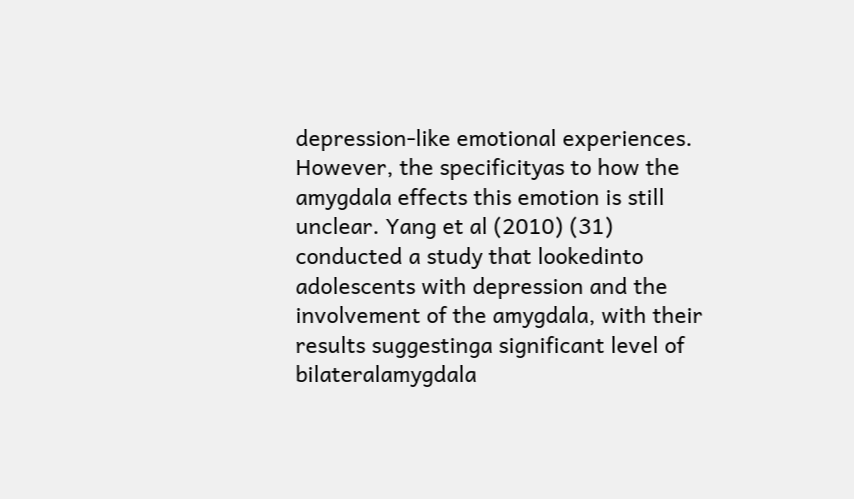depression-like emotional experiences. However, the specificityas to how the amygdala effects this emotion is still unclear. Yang et al (2010) (31) conducted a study that lookedinto adolescents with depression and the involvement of the amygdala, with their results suggestinga significant level of bilateralamygdala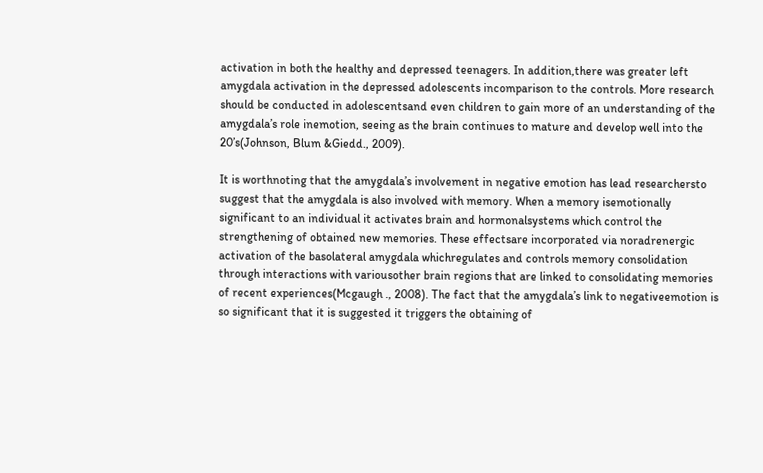activation in both the healthy and depressed teenagers. In addition,there was greater left amygdala activation in the depressed adolescents incomparison to the controls. More research should be conducted in adolescentsand even children to gain more of an understanding of the amygdala’s role inemotion, seeing as the brain continues to mature and develop well into the 20’s(Johnson, Blum &Giedd., 2009).

It is worthnoting that the amygdala’s involvement in negative emotion has lead researchersto suggest that the amygdala is also involved with memory. When a memory isemotionally significant to an individual it activates brain and hormonalsystems which control the strengthening of obtained new memories. These effectsare incorporated via noradrenergic activation of the basolateral amygdala whichregulates and controls memory consolidation through interactions with variousother brain regions that are linked to consolidating memories of recent experiences(Mcgaugh ., 2008). The fact that the amygdala’s link to negativeemotion is so significant that it is suggested it triggers the obtaining of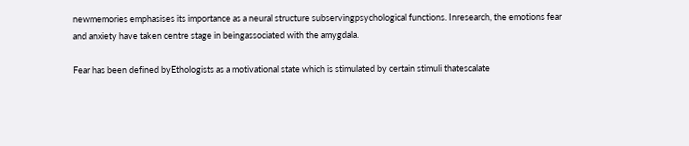newmemories emphasises its importance as a neural structure subservingpsychological functions. Inresearch, the emotions fear and anxiety have taken centre stage in beingassociated with the amygdala.

Fear has been defined byEthologists as a motivational state which is stimulated by certain stimuli thatescalate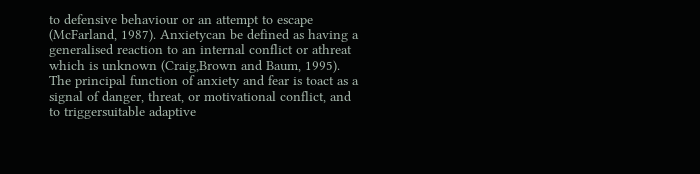to defensive behaviour or an attempt to escape (McFarland, 1987). Anxietycan be defined as having a generalised reaction to an internal conflict or athreat which is unknown (Craig,Brown and Baum, 1995). The principal function of anxiety and fear is toact as a signal of danger, threat, or motivational conflict, and to triggersuitable adaptive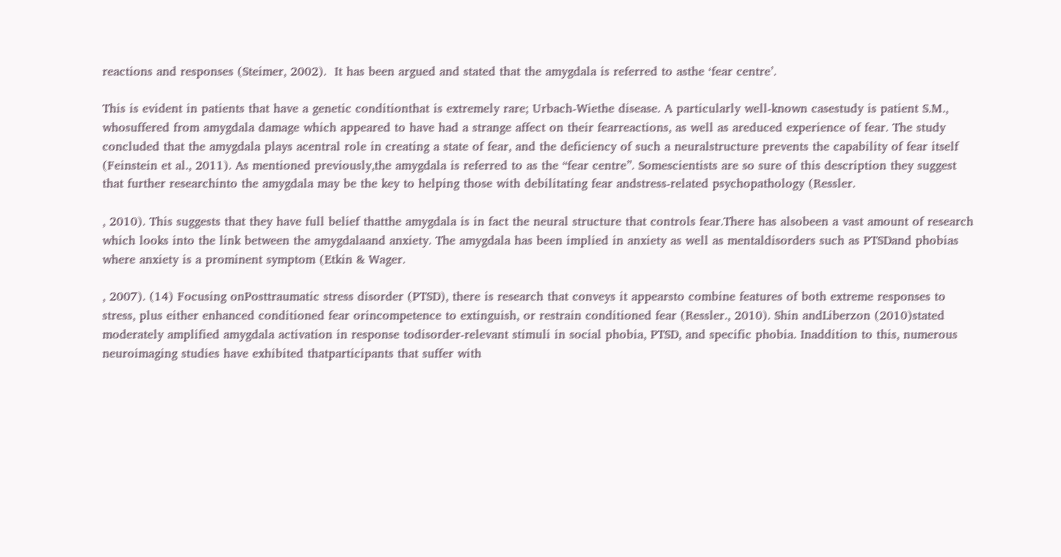reactions and responses (Steimer, 2002).  It has been argued and stated that the amygdala is referred to asthe ‘fear centre’.

This is evident in patients that have a genetic conditionthat is extremely rare; Urbach-Wiethe disease. A particularly well-known casestudy is patient S.M., whosuffered from amygdala damage which appeared to have had a strange affect on their fearreactions, as well as areduced experience of fear. The study concluded that the amygdala plays acentral role in creating a state of fear, and the deficiency of such a neuralstructure prevents the capability of fear itself (Feinstein et al., 2011). As mentioned previously,the amygdala is referred to as the “fear centre”. Somescientists are so sure of this description they suggest that further researchinto the amygdala may be the key to helping those with debilitating fear andstress-related psychopathology (Ressler.

, 2010). This suggests that they have full belief thatthe amygdala is in fact the neural structure that controls fear.There has alsobeen a vast amount of research which looks into the link between the amygdalaand anxiety. The amygdala has been implied in anxiety as well as mentaldisorders such as PTSDand phobias where anxiety is a prominent symptom (Etkin & Wager.

, 2007). (14) Focusing onPosttraumatic stress disorder (PTSD), there is research that conveys it appearsto combine features of both extreme responses to stress, plus either enhanced conditioned fear orincompetence to extinguish, or restrain conditioned fear (Ressler., 2010). Shin andLiberzon (2010)stated moderately amplified amygdala activation in response todisorder-relevant stimuli in social phobia, PTSD, and specific phobia. Inaddition to this, numerous neuroimaging studies have exhibited thatparticipants that suffer with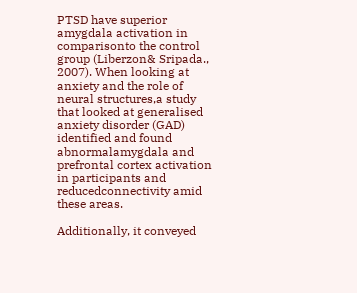PTSD have superior amygdala activation in comparisonto the control group (Liberzon& Sripada., 2007). When looking at anxiety and the role of neural structures,a study that looked at generalised anxiety disorder (GAD) identified and found abnormalamygdala and prefrontal cortex activation in participants and reducedconnectivity amid these areas.

Additionally, it conveyed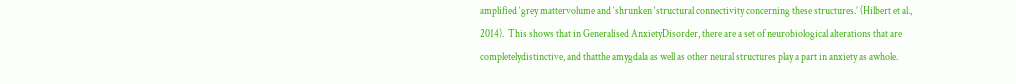amplified ‘grey mattervolume and ‘shrunken ‘structural connectivity concerning these structures.’ (Hilbert et al., 2014).  This shows that in Generalised AnxietyDisorder, there are a set of neurobiological alterations that are completelydistinctive, and thatthe amygdala as well as other neural structures play a part in anxiety as awhole.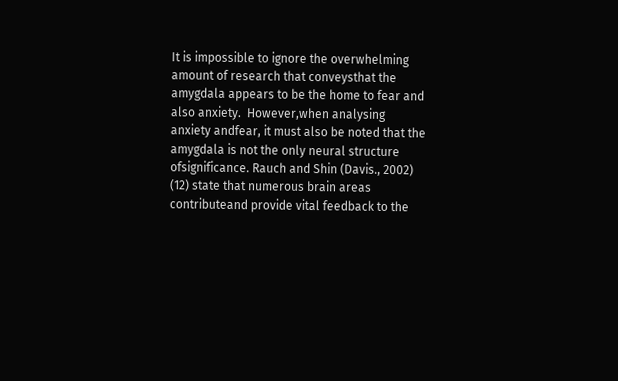It is impossible to ignore the overwhelming amount of research that conveysthat the amygdala appears to be the home to fear and also anxiety.  However,when analysing anxiety andfear, it must also be noted that the amygdala is not the only neural structure ofsignificance. Rauch and Shin (Davis., 2002) (12) state that numerous brain areas contributeand provide vital feedback to the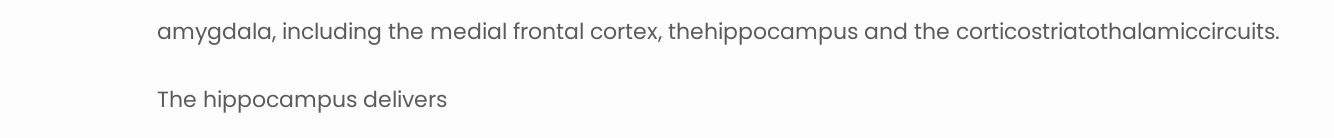amygdala, including the medial frontal cortex, thehippocampus and the corticostriatothalamiccircuits.

The hippocampus delivers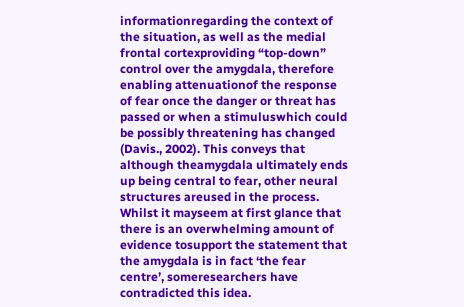informationregarding the context of the situation, as well as the medial frontal cortexproviding “top-down” control over the amygdala, therefore enabling attenuationof the response of fear once the danger or threat has passed or when a stimuluswhich could be possibly threatening has changed (Davis., 2002). This conveys that although theamygdala ultimately ends up being central to fear, other neural structures areused in the process. Whilst it mayseem at first glance that there is an overwhelming amount of evidence tosupport the statement that the amygdala is in fact ‘the fear centre’, someresearchers have contradicted this idea.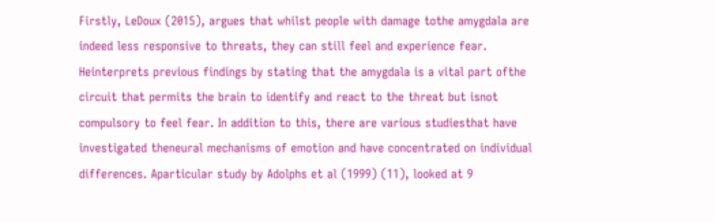Firstly, LeDoux (2015), argues that whilst people with damage tothe amygdala are indeed less responsive to threats, they can still feel and experience fear. Heinterprets previous findings by stating that the amygdala is a vital part ofthe circuit that permits the brain to identify and react to the threat but isnot compulsory to feel fear. In addition to this, there are various studiesthat have investigated theneural mechanisms of emotion and have concentrated on individual differences. Aparticular study by Adolphs et al (1999) (11), looked at 9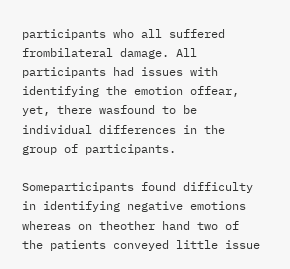participants who all suffered frombilateral damage. All participants had issues with identifying the emotion offear, yet, there wasfound to be individual differences in the group of participants.

Someparticipants found difficulty in identifying negative emotions whereas on theother hand two of the patients conveyed little issue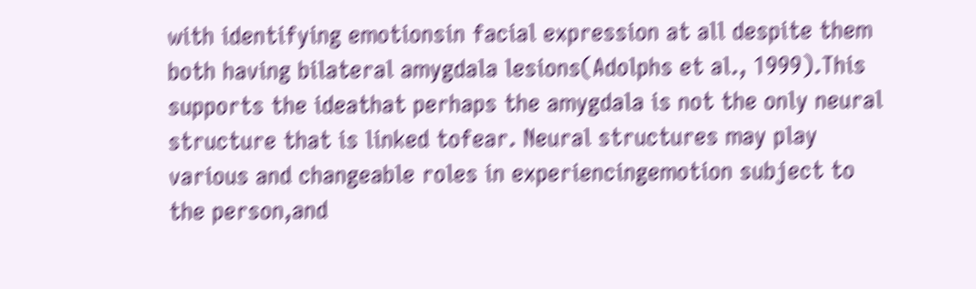with identifying emotionsin facial expression at all despite them both having bilateral amygdala lesions(Adolphs et al., 1999).This supports the ideathat perhaps the amygdala is not the only neural structure that is linked tofear. Neural structures may play various and changeable roles in experiencingemotion subject to the person,and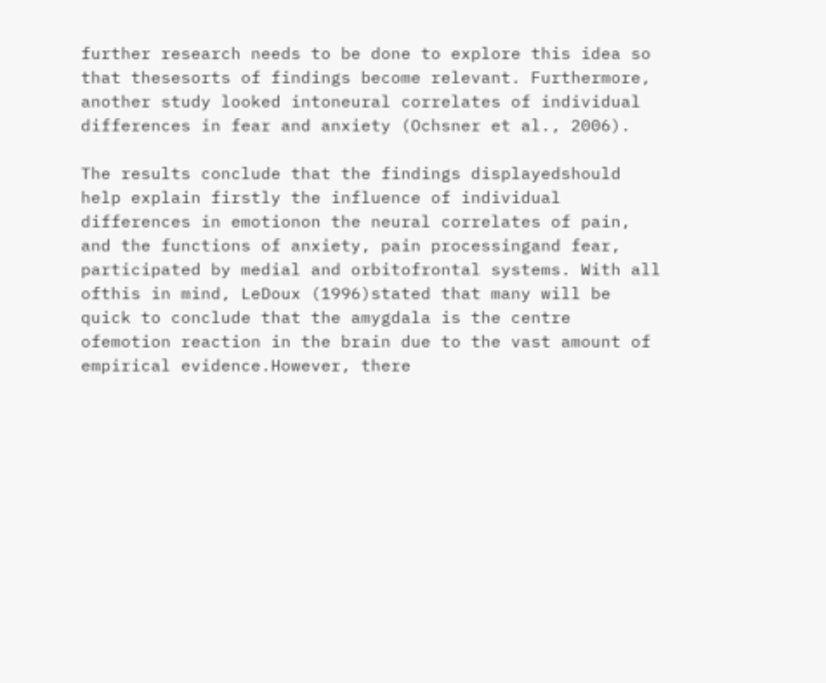further research needs to be done to explore this idea so that thesesorts of findings become relevant. Furthermore, another study looked intoneural correlates of individual differences in fear and anxiety (Ochsner et al., 2006).

The results conclude that the findings displayedshould help explain firstly the influence of individual differences in emotionon the neural correlates of pain, and the functions of anxiety, pain processingand fear, participated by medial and orbitofrontal systems. With all ofthis in mind, LeDoux (1996)stated that many will be quick to conclude that the amygdala is the centre ofemotion reaction in the brain due to the vast amount of empirical evidence.However, there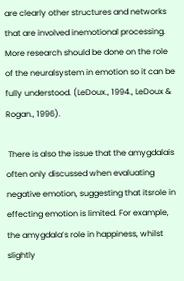are clearly other structures and networks that are involved inemotional processing. More research should be done on the role of the neuralsystem in emotion so it can be fully understood. (LeDoux., 1994., LeDoux & Rogan., 1996).

 There is also the issue that the amygdalais often only discussed when evaluating negative emotion, suggesting that itsrole in effecting emotion is limited. For example, the amygdala’s role in happiness, whilst slightly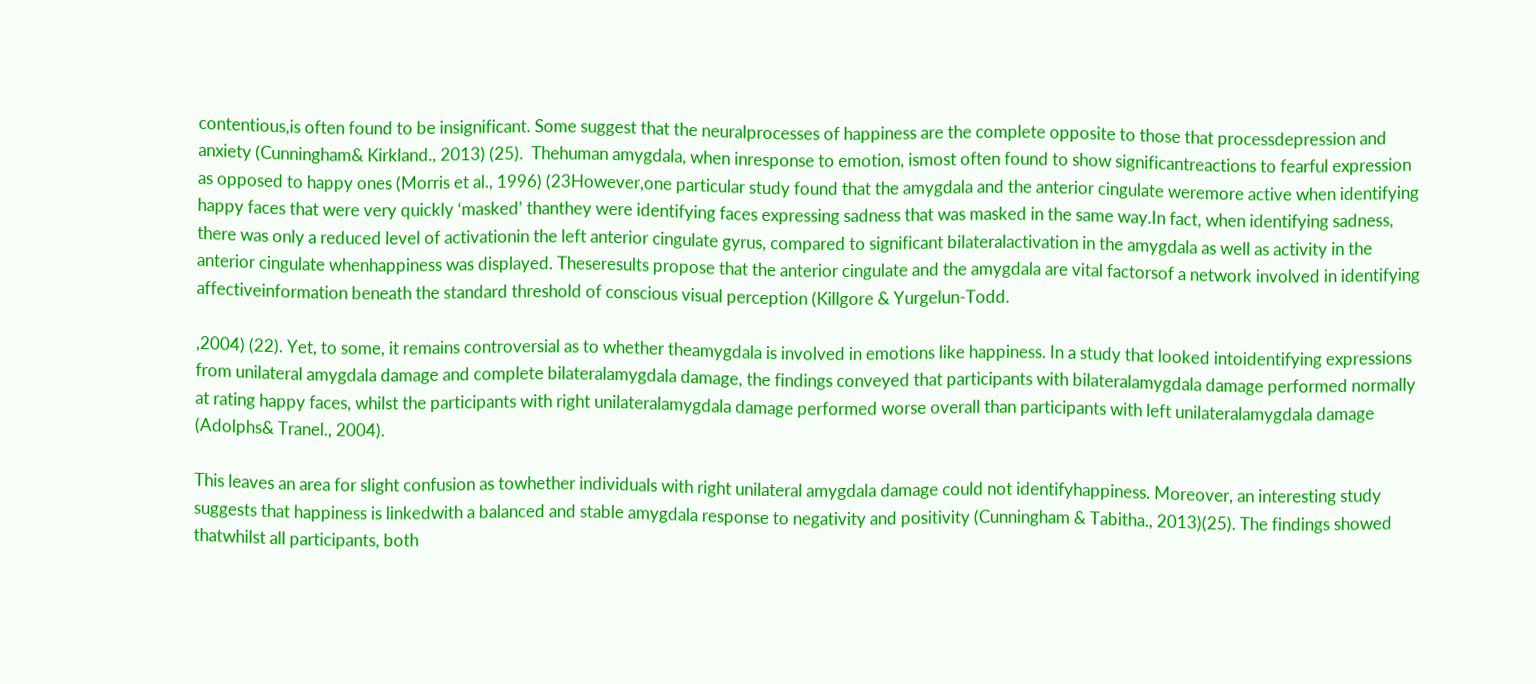contentious,is often found to be insignificant. Some suggest that the neuralprocesses of happiness are the complete opposite to those that processdepression and anxiety (Cunningham& Kirkland., 2013) (25).  Thehuman amygdala, when inresponse to emotion, ismost often found to show significantreactions to fearful expression as opposed to happy ones (Morris et al., 1996) (23However,one particular study found that the amygdala and the anterior cingulate weremore active when identifying happy faces that were very quickly ‘masked’ thanthey were identifying faces expressing sadness that was masked in the same way.In fact, when identifying sadness, there was only a reduced level of activationin the left anterior cingulate gyrus, compared to significant bilateralactivation in the amygdala as well as activity in the anterior cingulate whenhappiness was displayed. Theseresults propose that the anterior cingulate and the amygdala are vital factorsof a network involved in identifying affectiveinformation beneath the standard threshold of conscious visual perception (Killgore & Yurgelun-Todd.

,2004) (22). Yet, to some, it remains controversial as to whether theamygdala is involved in emotions like happiness. In a study that looked intoidentifying expressions from unilateral amygdala damage and complete bilateralamygdala damage, the findings conveyed that participants with bilateralamygdala damage performed normally at rating happy faces, whilst the participants with right unilateralamygdala damage performed worse overall than participants with left unilateralamygdala damage (Adolphs& Tranel., 2004).

This leaves an area for slight confusion as towhether individuals with right unilateral amygdala damage could not identifyhappiness. Moreover, an interesting study suggests that happiness is linkedwith a balanced and stable amygdala response to negativity and positivity (Cunningham & Tabitha., 2013)(25). The findings showed thatwhilst all participants, both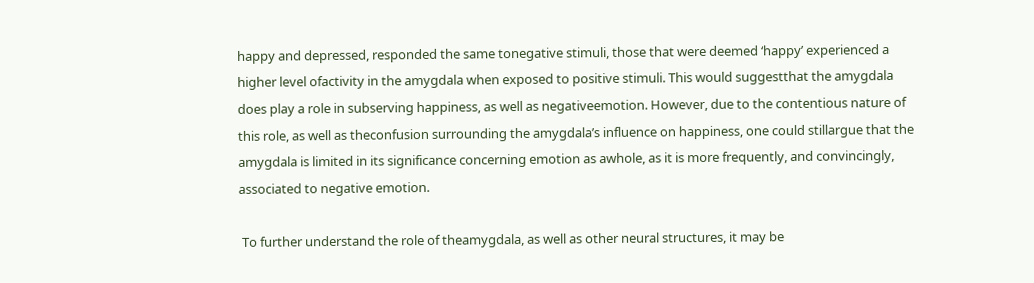happy and depressed, responded the same tonegative stimuli, those that were deemed ‘happy’ experienced a higher level ofactivity in the amygdala when exposed to positive stimuli. This would suggestthat the amygdala does play a role in subserving happiness, as well as negativeemotion. However, due to the contentious nature of this role, as well as theconfusion surrounding the amygdala’s influence on happiness, one could stillargue that the amygdala is limited in its significance concerning emotion as awhole, as it is more frequently, and convincingly, associated to negative emotion.

 To further understand the role of theamygdala, as well as other neural structures, it may be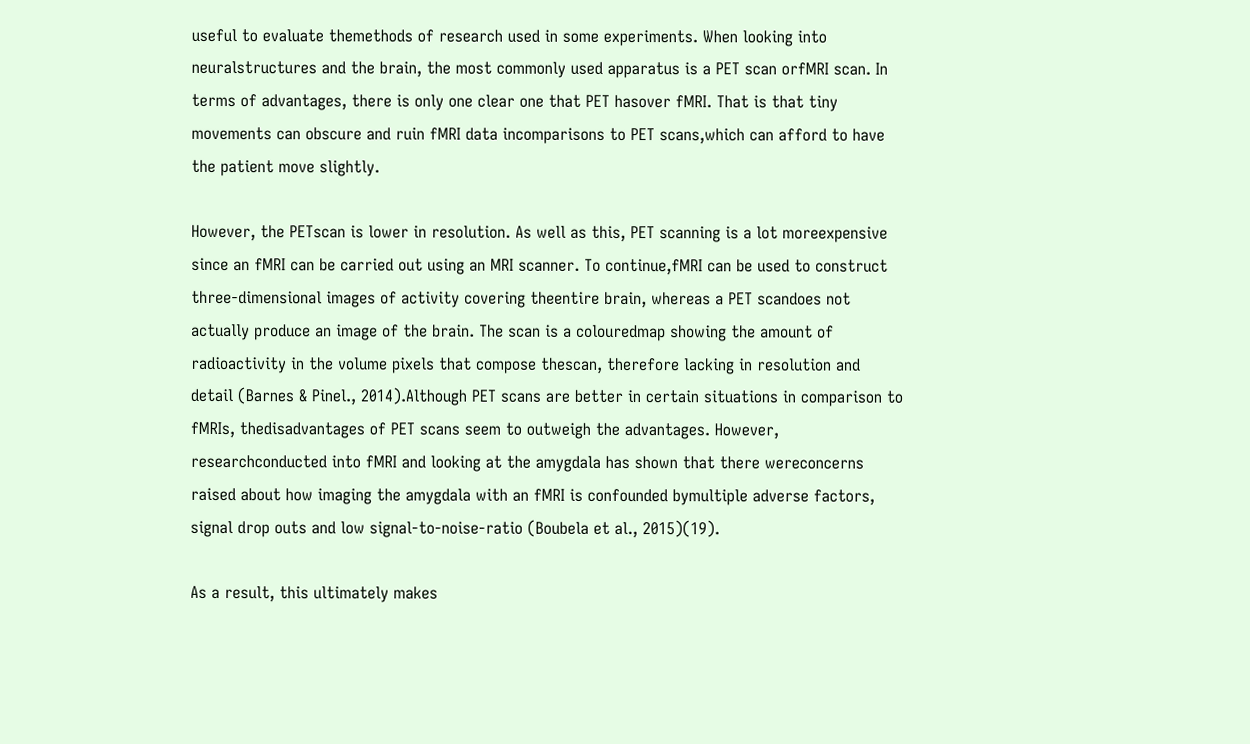useful to evaluate themethods of research used in some experiments. When looking into neuralstructures and the brain, the most commonly used apparatus is a PET scan orfMRI scan. In terms of advantages, there is only one clear one that PET hasover fMRI. That is that tiny movements can obscure and ruin fMRI data incomparisons to PET scans,which can afford to have the patient move slightly.

However, the PETscan is lower in resolution. As well as this, PET scanning is a lot moreexpensive since an fMRI can be carried out using an MRI scanner. To continue,fMRI can be used to construct three-dimensional images of activity covering theentire brain, whereas a PET scandoes not actually produce an image of the brain. The scan is a colouredmap showing the amount of radioactivity in the volume pixels that compose thescan, therefore lacking in resolution and detail (Barnes & Pinel., 2014).Although PET scans are better in certain situations in comparison to fMRIs, thedisadvantages of PET scans seem to outweigh the advantages. However, researchconducted into fMRI and looking at the amygdala has shown that there wereconcerns raised about how imaging the amygdala with an fMRI is confounded bymultiple adverse factors, signal drop outs and low signal-to-noise-ratio (Boubela et al., 2015)(19).

As a result, this ultimately makes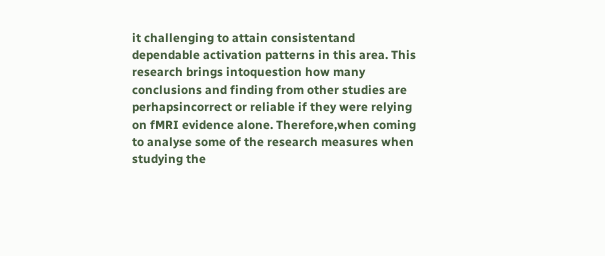it challenging to attain consistentand dependable activation patterns in this area. This research brings intoquestion how many conclusions and finding from other studies are perhapsincorrect or reliable if they were relying on fMRI evidence alone. Therefore,when coming to analyse some of the research measures when studying the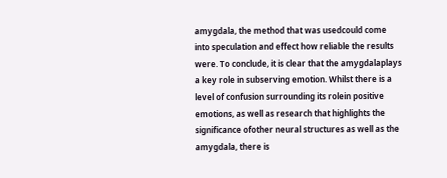amygdala, the method that was usedcould come into speculation and effect how reliable the results were. To conclude, it is clear that the amygdalaplays a key role in subserving emotion. Whilst there is a level of confusion surrounding its rolein positive emotions, as well as research that highlights the significance ofother neural structures as well as the amygdala, there is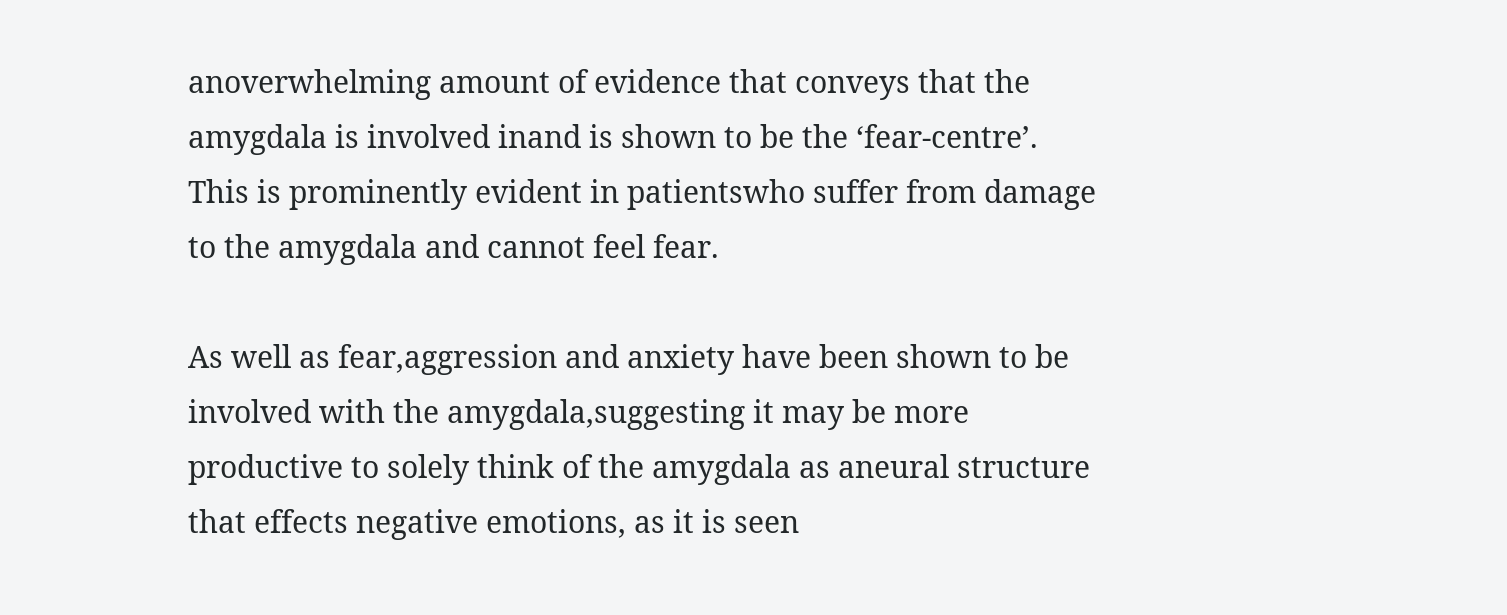anoverwhelming amount of evidence that conveys that the amygdala is involved inand is shown to be the ‘fear-centre’. This is prominently evident in patientswho suffer from damage to the amygdala and cannot feel fear.

As well as fear,aggression and anxiety have been shown to be involved with the amygdala,suggesting it may be more productive to solely think of the amygdala as aneural structure that effects negative emotions, as it is seen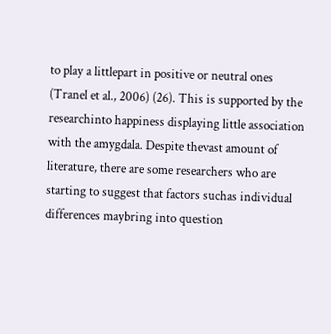to play a littlepart in positive or neutral ones (Tranel et al., 2006) (26). This is supported by the researchinto happiness displaying little association with the amygdala. Despite thevast amount of literature, there are some researchers who are starting to suggest that factors suchas individual differences maybring into question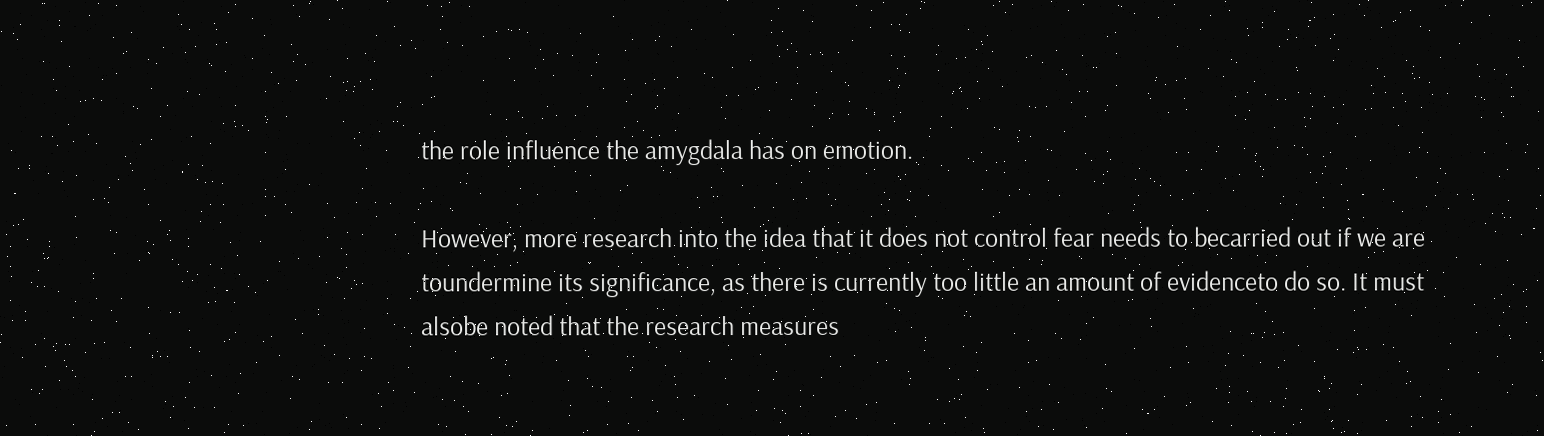the role influence the amygdala has on emotion.

However, more research into the idea that it does not control fear needs to becarried out if we are toundermine its significance, as there is currently too little an amount of evidenceto do so. It must alsobe noted that the research measures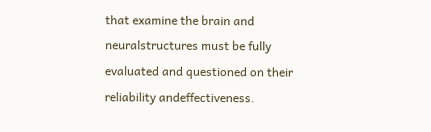that examine the brain and neuralstructures must be fully evaluated and questioned on their reliability andeffectiveness.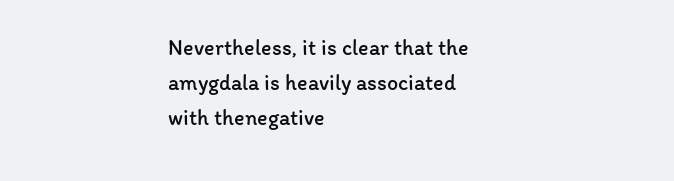Nevertheless, it is clear that the amygdala is heavily associated with thenegative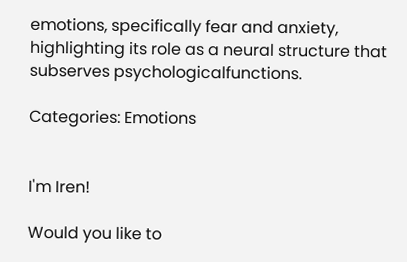emotions, specifically fear and anxiety, highlighting its role as a neural structure that subserves psychologicalfunctions.

Categories: Emotions


I'm Iren!

Would you like to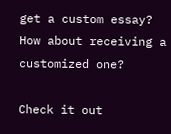get a custom essay? How about receiving a customized one?

Check it out